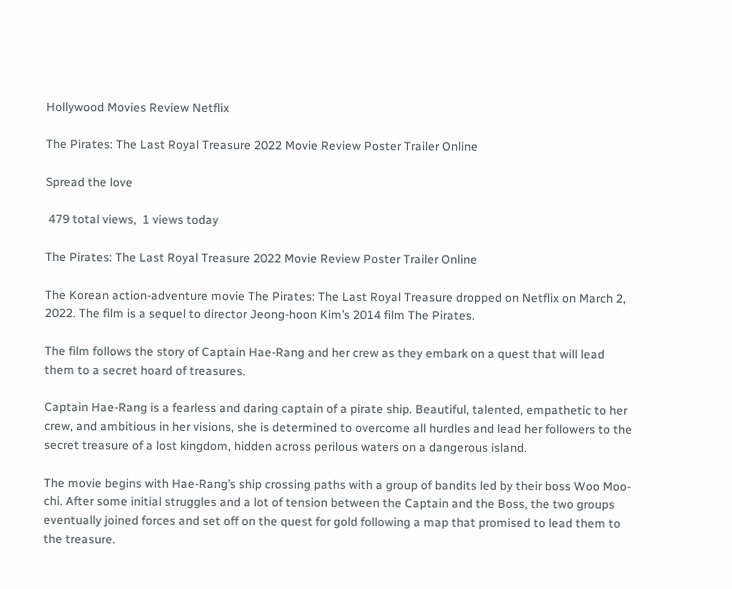Hollywood Movies Review Netflix

The Pirates: The Last Royal Treasure 2022 Movie Review Poster Trailer Online

Spread the love

 479 total views,  1 views today

The Pirates: The Last Royal Treasure 2022 Movie Review Poster Trailer Online

The Korean action-adventure movie The Pirates: The Last Royal Treasure dropped on Netflix on March 2, 2022. The film is a sequel to director Jeong-hoon Kim’s 2014 film The Pirates.

The film follows the story of Captain Hae-Rang and her crew as they embark on a quest that will lead them to a secret hoard of treasures.

Captain Hae-Rang is a fearless and daring captain of a pirate ship. Beautiful, talented, empathetic to her crew, and ambitious in her visions, she is determined to overcome all hurdles and lead her followers to the secret treasure of a lost kingdom, hidden across perilous waters on a dangerous island.

The movie begins with Hae-Rang’s ship crossing paths with a group of bandits led by their boss Woo Moo-chi. After some initial struggles and a lot of tension between the Captain and the Boss, the two groups eventually joined forces and set off on the quest for gold following a map that promised to lead them to the treasure.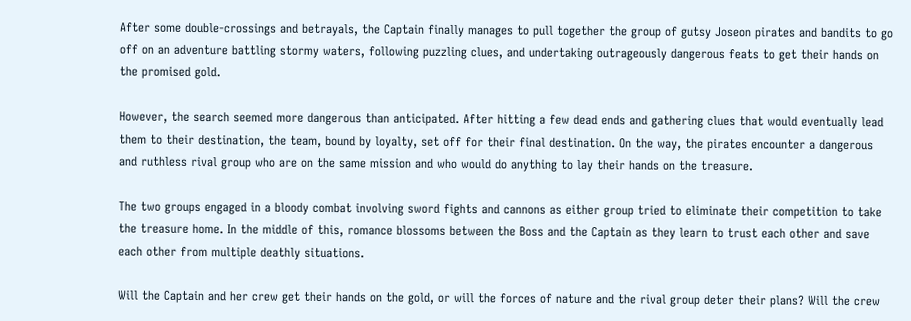After some double-crossings and betrayals, the Captain finally manages to pull together the group of gutsy Joseon pirates and bandits to go off on an adventure battling stormy waters, following puzzling clues, and undertaking outrageously dangerous feats to get their hands on the promised gold.

However, the search seemed more dangerous than anticipated. After hitting a few dead ends and gathering clues that would eventually lead them to their destination, the team, bound by loyalty, set off for their final destination. On the way, the pirates encounter a dangerous and ruthless rival group who are on the same mission and who would do anything to lay their hands on the treasure.

The two groups engaged in a bloody combat involving sword fights and cannons as either group tried to eliminate their competition to take the treasure home. In the middle of this, romance blossoms between the Boss and the Captain as they learn to trust each other and save each other from multiple deathly situations.

Will the Captain and her crew get their hands on the gold, or will the forces of nature and the rival group deter their plans? Will the crew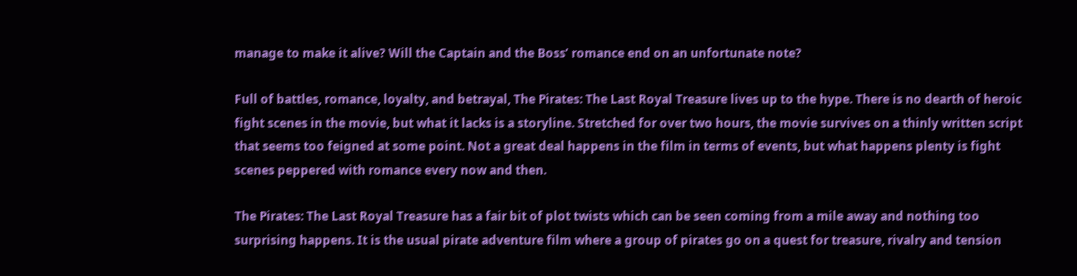manage to make it alive? Will the Captain and the Boss’ romance end on an unfortunate note?

Full of battles, romance, loyalty, and betrayal, The Pirates: The Last Royal Treasure lives up to the hype. There is no dearth of heroic fight scenes in the movie, but what it lacks is a storyline. Stretched for over two hours, the movie survives on a thinly written script that seems too feigned at some point. Not a great deal happens in the film in terms of events, but what happens plenty is fight scenes peppered with romance every now and then.

The Pirates: The Last Royal Treasure has a fair bit of plot twists which can be seen coming from a mile away and nothing too surprising happens. It is the usual pirate adventure film where a group of pirates go on a quest for treasure, rivalry and tension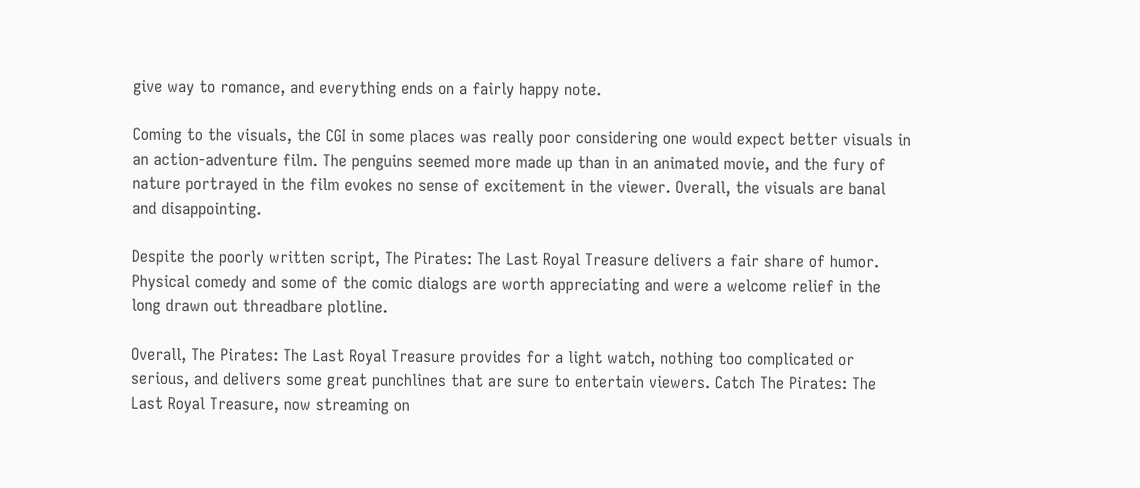give way to romance, and everything ends on a fairly happy note.

Coming to the visuals, the CGI in some places was really poor considering one would expect better visuals in an action-adventure film. The penguins seemed more made up than in an animated movie, and the fury of nature portrayed in the film evokes no sense of excitement in the viewer. Overall, the visuals are banal and disappointing.

Despite the poorly written script, The Pirates: The Last Royal Treasure delivers a fair share of humor. Physical comedy and some of the comic dialogs are worth appreciating and were a welcome relief in the long drawn out threadbare plotline.

Overall, The Pirates: The Last Royal Treasure provides for a light watch, nothing too complicated or serious, and delivers some great punchlines that are sure to entertain viewers. Catch The Pirates: The Last Royal Treasure, now streaming on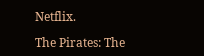Netflix.

The Pirates: The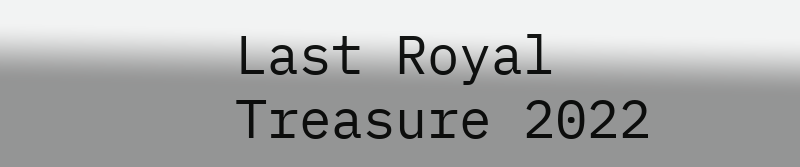Last Royal Treasure 2022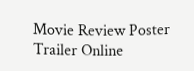Movie Review Poster Trailer Online